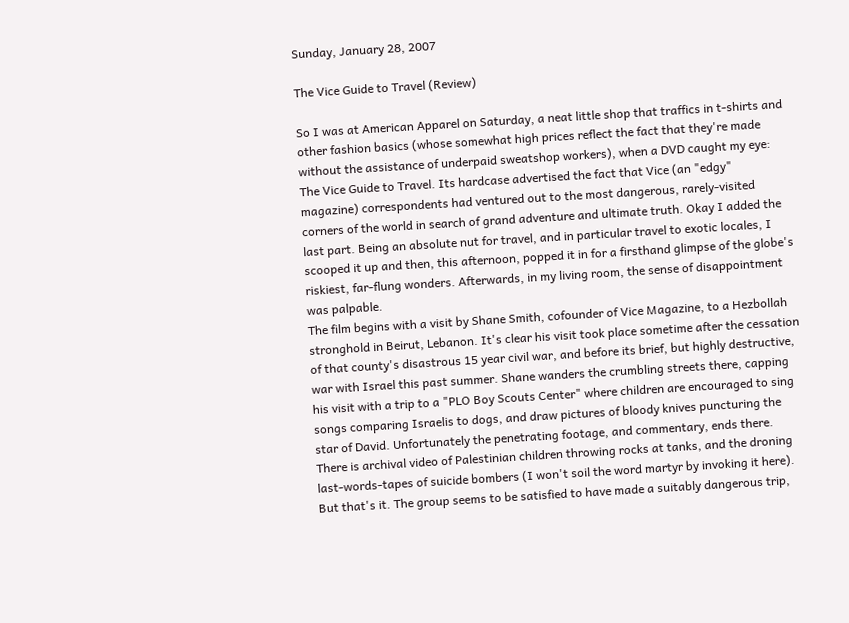Sunday, January 28, 2007

The Vice Guide to Travel (Review)

So I was at American Apparel on Saturday, a neat little shop that traffics in t-shirts and other fashion basics (whose somewhat high prices reflect the fact that they're made without the assistance of underpaid sweatshop workers), when a DVD caught my eye: The Vice Guide to Travel. Its hardcase advertised the fact that Vice (an "edgy" magazine) correspondents had ventured out to the most dangerous, rarely-visited corners of the world in search of grand adventure and ultimate truth. Okay I added the last part. Being an absolute nut for travel, and in particular travel to exotic locales, I scooped it up and then, this afternoon, popped it in for a firsthand glimpse of the globe's riskiest, far-flung wonders. Afterwards, in my living room, the sense of disappointment was palpable.
The film begins with a visit by Shane Smith, cofounder of Vice Magazine, to a Hezbollah stronghold in Beirut, Lebanon. It's clear his visit took place sometime after the cessation of that county's disastrous 15 year civil war, and before its brief, but highly destructive, war with Israel this past summer. Shane wanders the crumbling streets there, capping his visit with a trip to a "PLO Boy Scouts Center" where children are encouraged to sing songs comparing Israelis to dogs, and draw pictures of bloody knives puncturing the star of David. Unfortunately the penetrating footage, and commentary, ends there. There is archival video of Palestinian children throwing rocks at tanks, and the droning last-words-tapes of suicide bombers (I won't soil the word martyr by invoking it here). But that's it. The group seems to be satisfied to have made a suitably dangerous trip,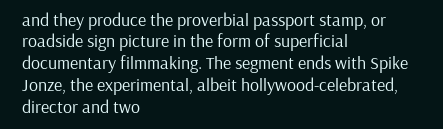and they produce the proverbial passport stamp, or roadside sign picture in the form of superficial documentary filmmaking. The segment ends with Spike Jonze, the experimental, albeit hollywood-celebrated, director and two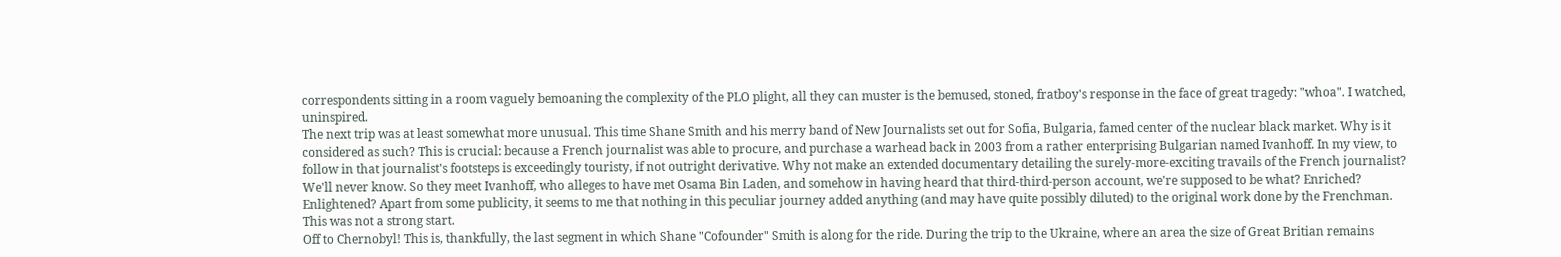correspondents sitting in a room vaguely bemoaning the complexity of the PLO plight, all they can muster is the bemused, stoned, fratboy's response in the face of great tragedy: "whoa". I watched, uninspired.
The next trip was at least somewhat more unusual. This time Shane Smith and his merry band of New Journalists set out for Sofia, Bulgaria, famed center of the nuclear black market. Why is it considered as such? This is crucial: because a French journalist was able to procure, and purchase a warhead back in 2003 from a rather enterprising Bulgarian named Ivanhoff. In my view, to follow in that journalist's footsteps is exceedingly touristy, if not outright derivative. Why not make an extended documentary detailing the surely-more-exciting travails of the French journalist? We'll never know. So they meet Ivanhoff, who alleges to have met Osama Bin Laden, and somehow in having heard that third-third-person account, we're supposed to be what? Enriched? Enlightened? Apart from some publicity, it seems to me that nothing in this peculiar journey added anything (and may have quite possibly diluted) to the original work done by the Frenchman. This was not a strong start.
Off to Chernobyl! This is, thankfully, the last segment in which Shane "Cofounder" Smith is along for the ride. During the trip to the Ukraine, where an area the size of Great Britian remains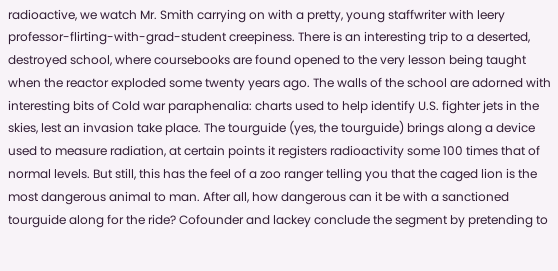radioactive, we watch Mr. Smith carrying on with a pretty, young staffwriter with leery professor-flirting-with-grad-student creepiness. There is an interesting trip to a deserted, destroyed school, where coursebooks are found opened to the very lesson being taught when the reactor exploded some twenty years ago. The walls of the school are adorned with interesting bits of Cold war paraphenalia: charts used to help identify U.S. fighter jets in the skies, lest an invasion take place. The tourguide (yes, the tourguide) brings along a device used to measure radiation, at certain points it registers radioactivity some 100 times that of normal levels. But still, this has the feel of a zoo ranger telling you that the caged lion is the most dangerous animal to man. After all, how dangerous can it be with a sanctioned tourguide along for the ride? Cofounder and lackey conclude the segment by pretending to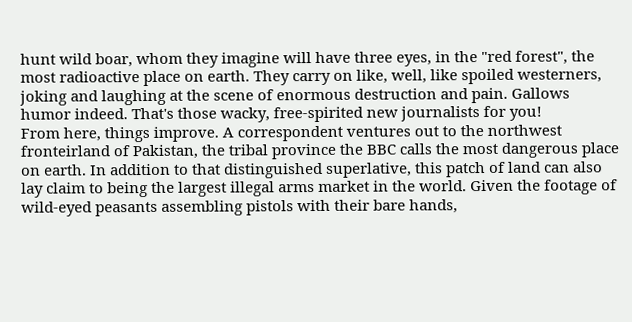hunt wild boar, whom they imagine will have three eyes, in the "red forest", the most radioactive place on earth. They carry on like, well, like spoiled westerners, joking and laughing at the scene of enormous destruction and pain. Gallows humor indeed. That's those wacky, free-spirited new journalists for you!
From here, things improve. A correspondent ventures out to the northwest fronteirland of Pakistan, the tribal province the BBC calls the most dangerous place on earth. In addition to that distinguished superlative, this patch of land can also lay claim to being the largest illegal arms market in the world. Given the footage of wild-eyed peasants assembling pistols with their bare hands,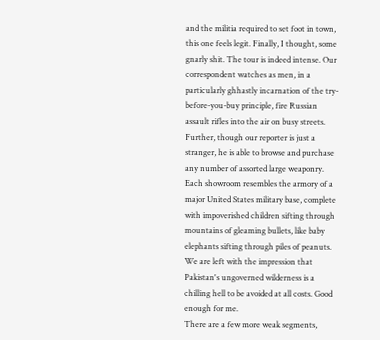and the militia required to set foot in town, this one feels legit. Finally, I thought, some gnarly shit. The tour is indeed intense. Our correspondent watches as men, in a particularly ghhastly incarnation of the try-before-you-buy principle, fire Russian assault rifles into the air on busy streets. Further, though our reporter is just a stranger, he is able to browse and purchase any number of assorted large weaponry. Each showroom resembles the armory of a major United States military base, complete with impoverished children sifting through mountains of gleaming bullets, like baby elephants sifting through piles of peanuts. We are left with the impression that Pakistan's ungoverned wilderness is a chilling hell to be avoided at all costs. Good enough for me.
There are a few more weak segments,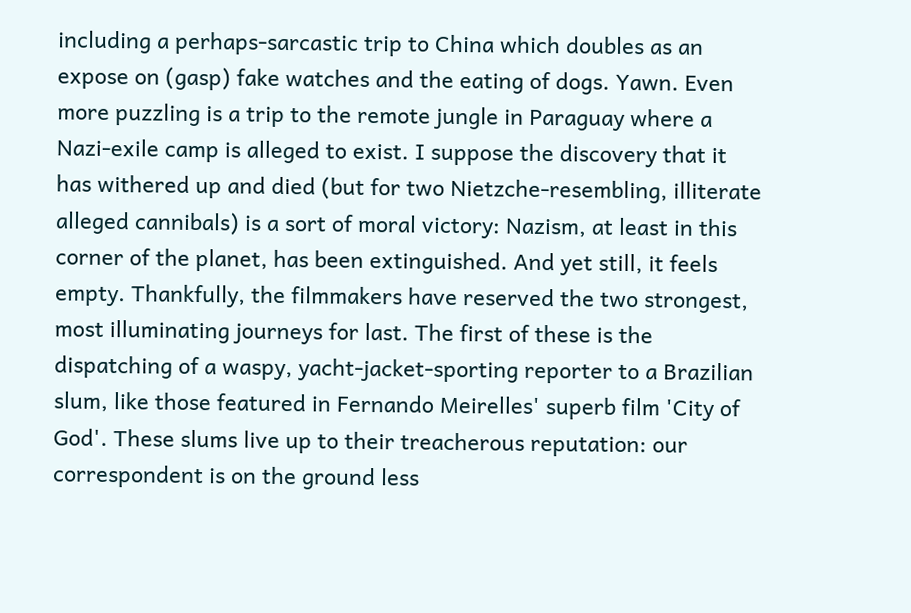including a perhaps-sarcastic trip to China which doubles as an expose on (gasp) fake watches and the eating of dogs. Yawn. Even more puzzling is a trip to the remote jungle in Paraguay where a Nazi-exile camp is alleged to exist. I suppose the discovery that it has withered up and died (but for two Nietzche-resembling, illiterate alleged cannibals) is a sort of moral victory: Nazism, at least in this corner of the planet, has been extinguished. And yet still, it feels empty. Thankfully, the filmmakers have reserved the two strongest, most illuminating journeys for last. The first of these is the dispatching of a waspy, yacht-jacket-sporting reporter to a Brazilian slum, like those featured in Fernando Meirelles' superb film 'City of God'. These slums live up to their treacherous reputation: our correspondent is on the ground less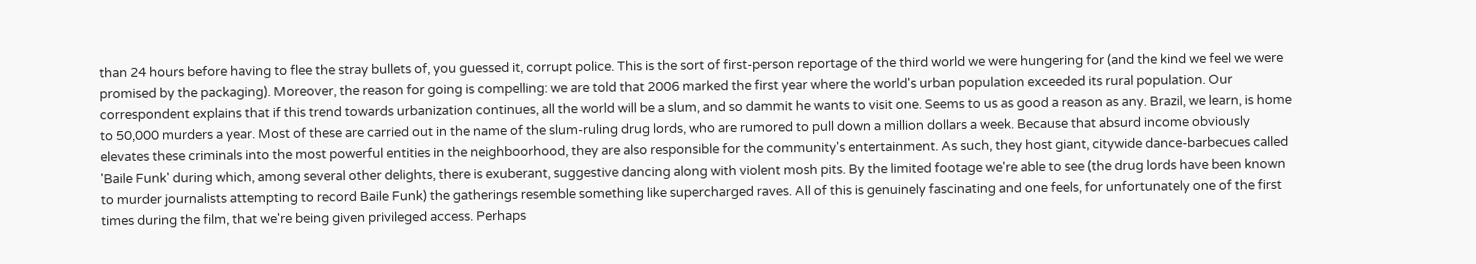than 24 hours before having to flee the stray bullets of, you guessed it, corrupt police. This is the sort of first-person reportage of the third world we were hungering for (and the kind we feel we were promised by the packaging). Moreover, the reason for going is compelling: we are told that 2006 marked the first year where the world's urban population exceeded its rural population. Our correspondent explains that if this trend towards urbanization continues, all the world will be a slum, and so dammit he wants to visit one. Seems to us as good a reason as any. Brazil, we learn, is home to 50,000 murders a year. Most of these are carried out in the name of the slum-ruling drug lords, who are rumored to pull down a million dollars a week. Because that absurd income obviously elevates these criminals into the most powerful entities in the neighboorhood, they are also responsible for the community's entertainment. As such, they host giant, citywide dance-barbecues called 'Baile Funk' during which, among several other delights, there is exuberant, suggestive dancing along with violent mosh pits. By the limited footage we're able to see (the drug lords have been known to murder journalists attempting to record Baile Funk) the gatherings resemble something like supercharged raves. All of this is genuinely fascinating and one feels, for unfortunately one of the first times during the film, that we're being given privileged access. Perhaps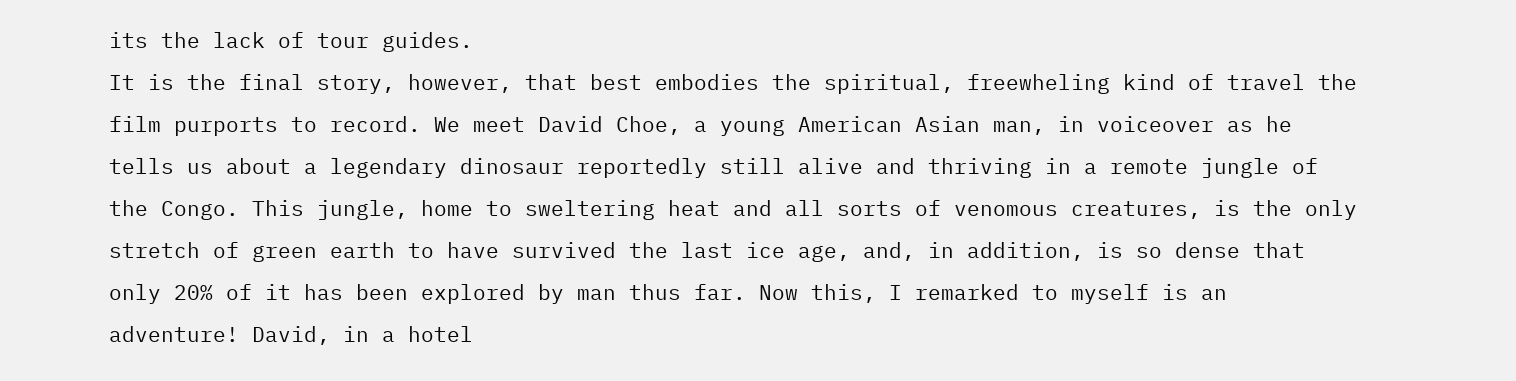its the lack of tour guides.
It is the final story, however, that best embodies the spiritual, freewheling kind of travel the film purports to record. We meet David Choe, a young American Asian man, in voiceover as he tells us about a legendary dinosaur reportedly still alive and thriving in a remote jungle of the Congo. This jungle, home to sweltering heat and all sorts of venomous creatures, is the only stretch of green earth to have survived the last ice age, and, in addition, is so dense that only 20% of it has been explored by man thus far. Now this, I remarked to myself is an adventure! David, in a hotel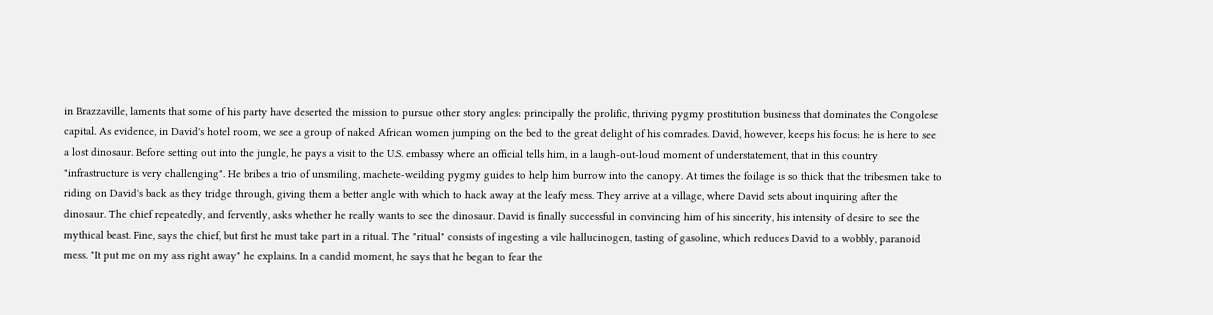in Brazzaville, laments that some of his party have deserted the mission to pursue other story angles: principally the prolific, thriving pygmy prostitution business that dominates the Congolese capital. As evidence, in David's hotel room, we see a group of naked African women jumping on the bed to the great delight of his comrades. David, however, keeps his focus: he is here to see a lost dinosaur. Before setting out into the jungle, he pays a visit to the U.S. embassy where an official tells him, in a laugh-out-loud moment of understatement, that in this country "infrastructure is very challenging". He bribes a trio of unsmiling, machete-weilding pygmy guides to help him burrow into the canopy. At times the foilage is so thick that the tribesmen take to riding on David's back as they tridge through, giving them a better angle with which to hack away at the leafy mess. They arrive at a village, where David sets about inquiring after the dinosaur. The chief repeatedly, and fervently, asks whether he really wants to see the dinosaur. David is finally successful in convincing him of his sincerity, his intensity of desire to see the mythical beast. Fine, says the chief, but first he must take part in a ritual. The "ritual" consists of ingesting a vile hallucinogen, tasting of gasoline, which reduces David to a wobbly, paranoid mess. "It put me on my ass right away" he explains. In a candid moment, he says that he began to fear the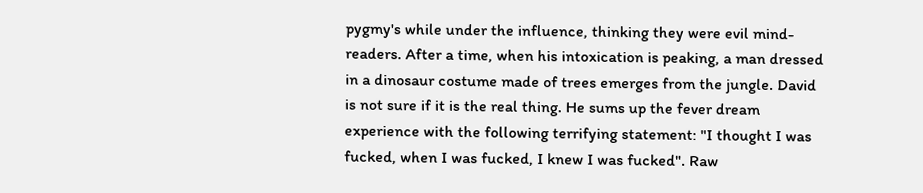pygmy's while under the influence, thinking they were evil mind-readers. After a time, when his intoxication is peaking, a man dressed in a dinosaur costume made of trees emerges from the jungle. David is not sure if it is the real thing. He sums up the fever dream experience with the following terrifying statement: "I thought I was fucked, when I was fucked, I knew I was fucked". Raw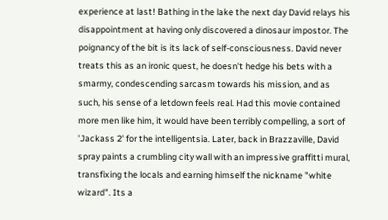experience at last! Bathing in the lake the next day David relays his disappointment at having only discovered a dinosaur impostor. The poignancy of the bit is its lack of self-consciousness. David never treats this as an ironic quest, he doesn't hedge his bets with a smarmy, condescending sarcasm towards his mission, and as such, his sense of a letdown feels real. Had this movie contained more men like him, it would have been terribly compelling, a sort of 'Jackass 2' for the intelligentsia. Later, back in Brazzaville, David spray paints a crumbling city wall with an impressive graffitti mural, transfixing the locals and earning himself the nickname "white wizard". Its a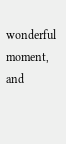wonderful moment, and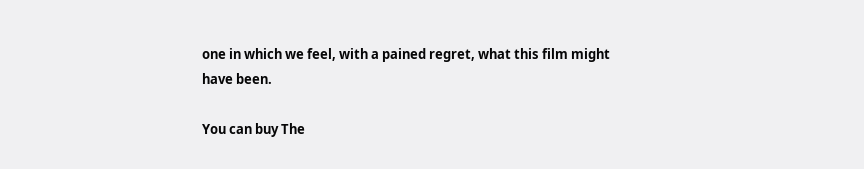one in which we feel, with a pained regret, what this film might have been.

You can buy The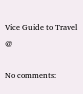Vice Guide to Travel @

No comments: